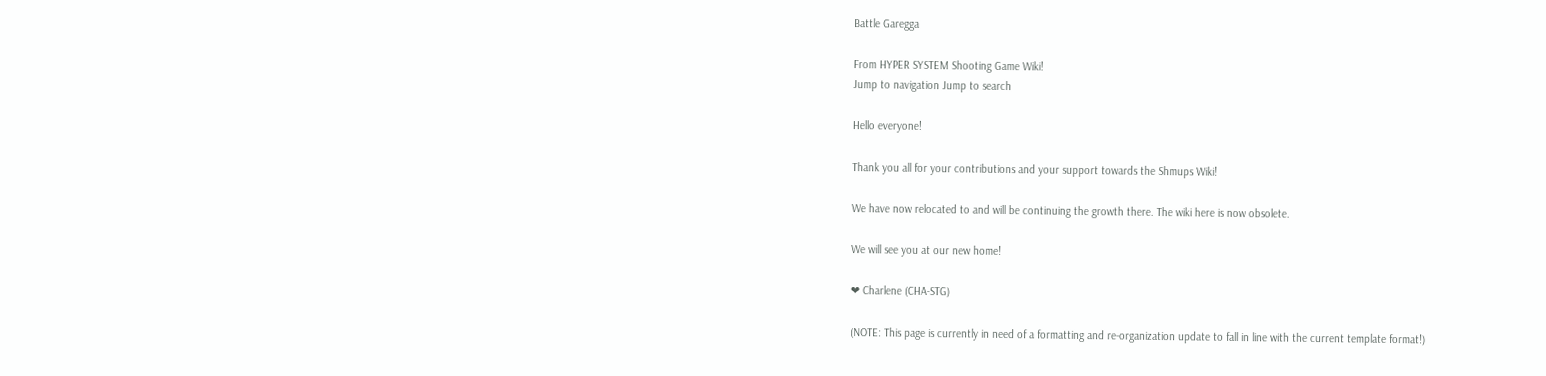Battle Garegga

From HYPER SYSTEM Shooting Game Wiki!
Jump to navigation Jump to search

Hello everyone!

Thank you all for your contributions and your support towards the Shmups Wiki!

We have now relocated to and will be continuing the growth there. The wiki here is now obsolete.

We will see you at our new home!

❤ Charlene (CHA-STG)

(NOTE: This page is currently in need of a formatting and re-organization update to fall in line with the current template format!)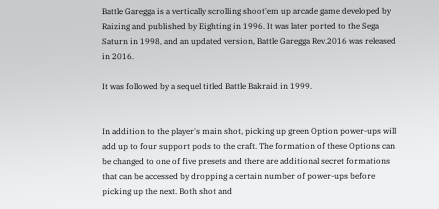Battle Garegga is a vertically scrolling shoot'em up arcade game developed by Raizing and published by Eighting in 1996. It was later ported to the Sega Saturn in 1998, and an updated version, Battle Garegga Rev.2016 was released in 2016.

It was followed by a sequel titled Battle Bakraid in 1999.


In addition to the player's main shot, picking up green Option power-ups will add up to four support pods to the craft. The formation of these Options can be changed to one of five presets and there are additional secret formations that can be accessed by dropping a certain number of power-ups before picking up the next. Both shot and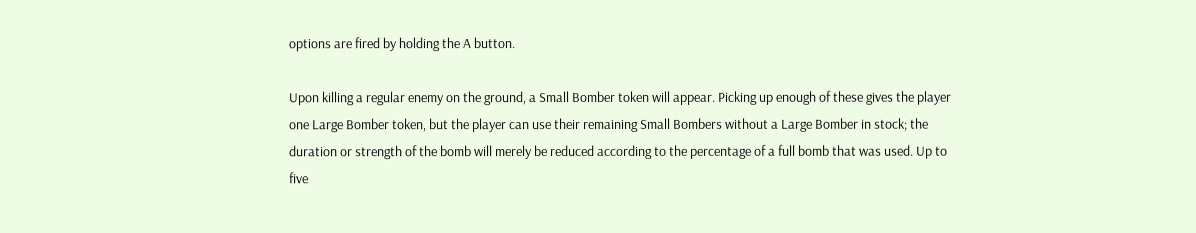options are fired by holding the A button.

Upon killing a regular enemy on the ground, a Small Bomber token will appear. Picking up enough of these gives the player one Large Bomber token, but the player can use their remaining Small Bombers without a Large Bomber in stock; the duration or strength of the bomb will merely be reduced according to the percentage of a full bomb that was used. Up to five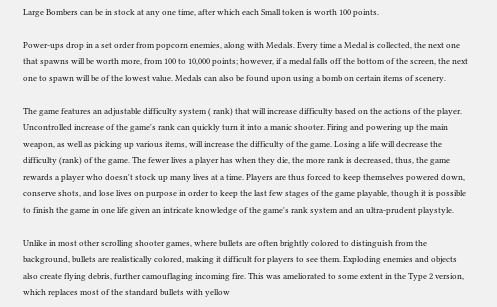Large Bombers can be in stock at any one time, after which each Small token is worth 100 points.

Power-ups drop in a set order from popcorn enemies, along with Medals. Every time a Medal is collected, the next one that spawns will be worth more, from 100 to 10,000 points; however, if a medal falls off the bottom of the screen, the next one to spawn will be of the lowest value. Medals can also be found upon using a bomb on certain items of scenery.

The game features an adjustable difficulty system ( rank) that will increase difficulty based on the actions of the player. Uncontrolled increase of the game's rank can quickly turn it into a manic shooter. Firing and powering up the main weapon, as well as picking up various items, will increase the difficulty of the game. Losing a life will decrease the difficulty (rank) of the game. The fewer lives a player has when they die, the more rank is decreased, thus, the game rewards a player who doesn't stock up many lives at a time. Players are thus forced to keep themselves powered down, conserve shots, and lose lives on purpose in order to keep the last few stages of the game playable, though it is possible to finish the game in one life given an intricate knowledge of the game's rank system and an ultra-prudent playstyle.

Unlike in most other scrolling shooter games, where bullets are often brightly colored to distinguish from the background, bullets are realistically colored, making it difficult for players to see them. Exploding enemies and objects also create flying debris, further camouflaging incoming fire. This was ameliorated to some extent in the Type 2 version, which replaces most of the standard bullets with yellow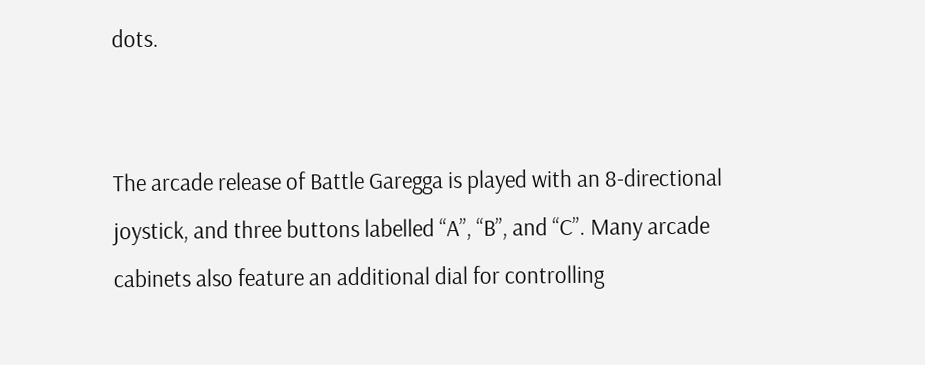dots.


The arcade release of Battle Garegga is played with an 8-directional joystick, and three buttons labelled “A”, “B”, and “C”. Many arcade cabinets also feature an additional dial for controlling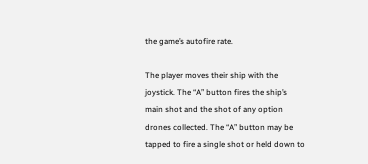the game’s autofire rate.

The player moves their ship with the joystick. The “A” button fires the ship’s main shot and the shot of any option drones collected. The “A” button may be tapped to fire a single shot or held down to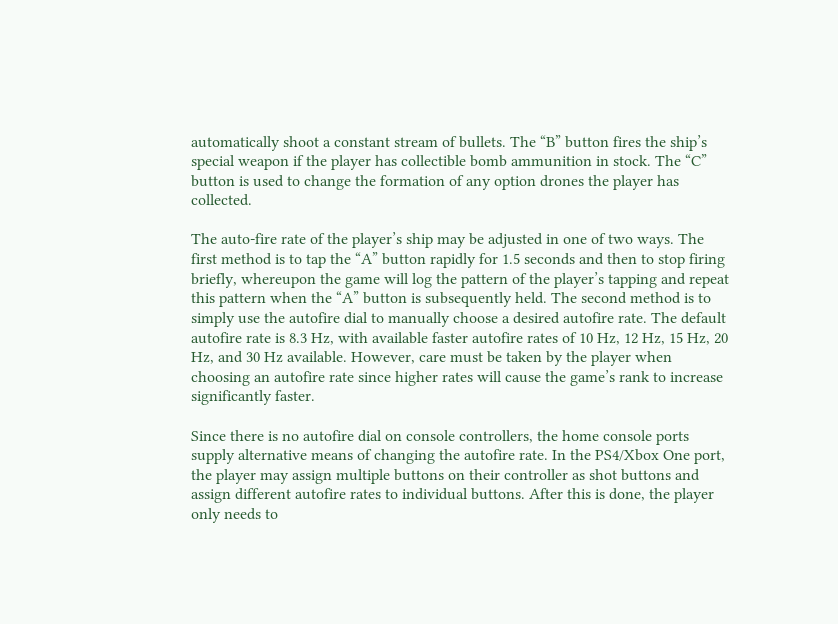automatically shoot a constant stream of bullets. The “B” button fires the ship’s special weapon if the player has collectible bomb ammunition in stock. The “C” button is used to change the formation of any option drones the player has collected.

The auto-fire rate of the player’s ship may be adjusted in one of two ways. The first method is to tap the “A” button rapidly for 1.5 seconds and then to stop firing briefly, whereupon the game will log the pattern of the player’s tapping and repeat this pattern when the “A” button is subsequently held. The second method is to simply use the autofire dial to manually choose a desired autofire rate. The default autofire rate is 8.3 Hz, with available faster autofire rates of 10 Hz, 12 Hz, 15 Hz, 20 Hz, and 30 Hz available. However, care must be taken by the player when choosing an autofire rate since higher rates will cause the game’s rank to increase significantly faster.

Since there is no autofire dial on console controllers, the home console ports supply alternative means of changing the autofire rate. In the PS4/Xbox One port, the player may assign multiple buttons on their controller as shot buttons and assign different autofire rates to individual buttons. After this is done, the player only needs to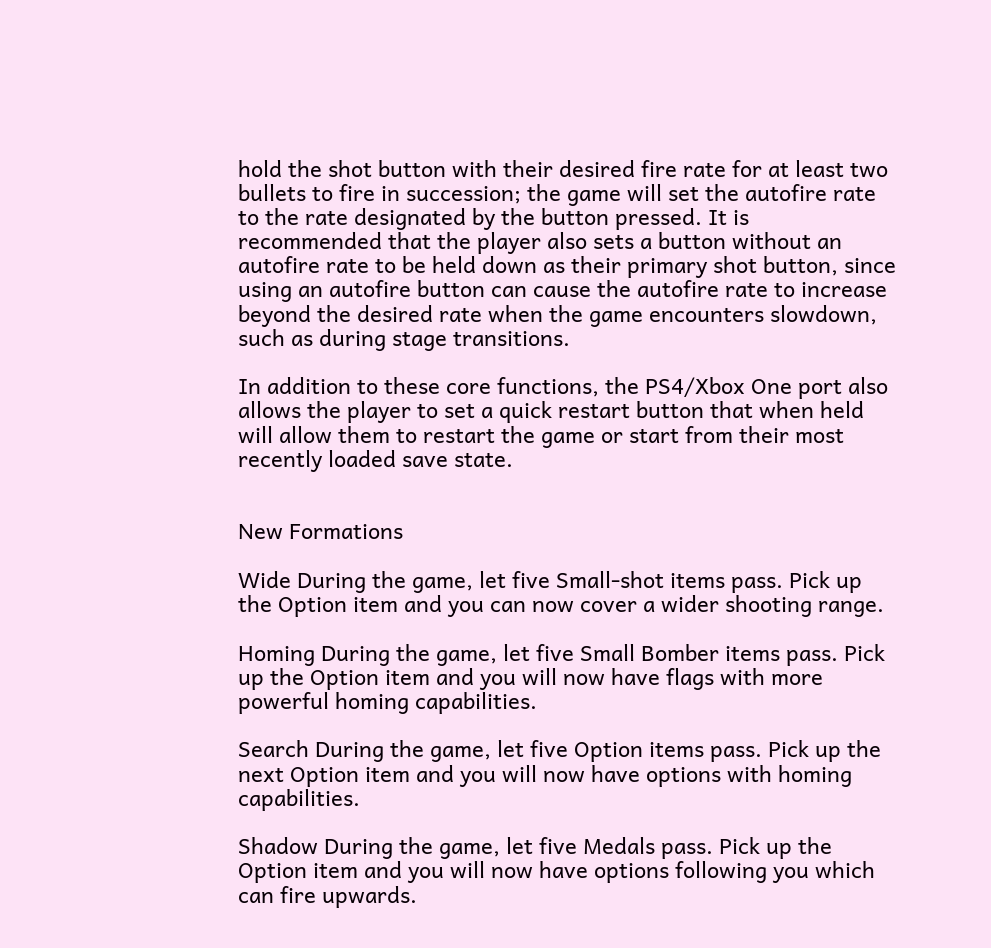hold the shot button with their desired fire rate for at least two bullets to fire in succession; the game will set the autofire rate to the rate designated by the button pressed. It is recommended that the player also sets a button without an autofire rate to be held down as their primary shot button, since using an autofire button can cause the autofire rate to increase beyond the desired rate when the game encounters slowdown, such as during stage transitions.

In addition to these core functions, the PS4/Xbox One port also allows the player to set a quick restart button that when held will allow them to restart the game or start from their most recently loaded save state.


New Formations

Wide During the game, let five Small-shot items pass. Pick up the Option item and you can now cover a wider shooting range.

Homing During the game, let five Small Bomber items pass. Pick up the Option item and you will now have flags with more powerful homing capabilities.

Search During the game, let five Option items pass. Pick up the next Option item and you will now have options with homing capabilities.

Shadow During the game, let five Medals pass. Pick up the Option item and you will now have options following you which can fire upwards.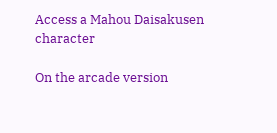Access a Mahou Daisakusen character

On the arcade version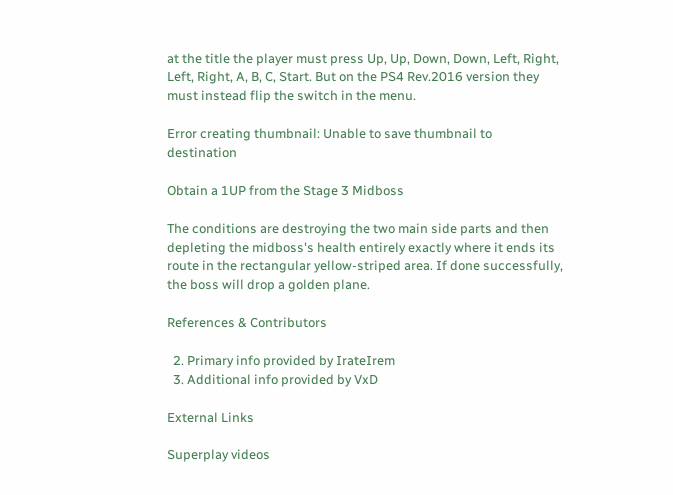at the title the player must press Up, Up, Down, Down, Left, Right, Left, Right, A, B, C, Start. But on the PS4 Rev.2016 version they must instead flip the switch in the menu.

Error creating thumbnail: Unable to save thumbnail to destination

Obtain a 1UP from the Stage 3 Midboss

The conditions are destroying the two main side parts and then depleting the midboss's health entirely exactly where it ends its route in the rectangular yellow-striped area. If done successfully, the boss will drop a golden plane.

References & Contributors

  2. Primary info provided by IrateIrem
  3. Additional info provided by VxD

External Links

Superplay videos